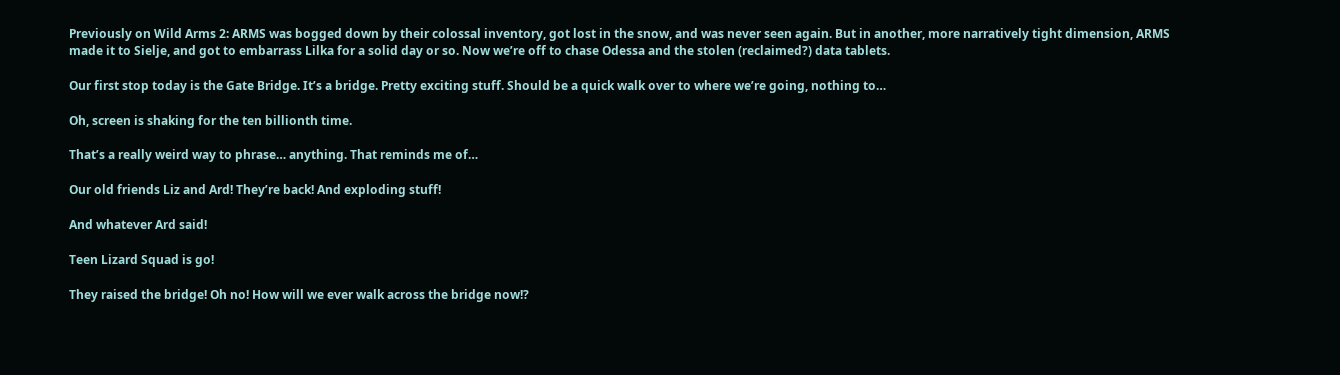Previously on Wild Arms 2: ARMS was bogged down by their colossal inventory, got lost in the snow, and was never seen again. But in another, more narratively tight dimension, ARMS made it to Sielje, and got to embarrass Lilka for a solid day or so. Now we’re off to chase Odessa and the stolen (reclaimed?) data tablets.

Our first stop today is the Gate Bridge. It’s a bridge. Pretty exciting stuff. Should be a quick walk over to where we’re going, nothing to…

Oh, screen is shaking for the ten billionth time.

That’s a really weird way to phrase… anything. That reminds me of…

Our old friends Liz and Ard! They’re back! And exploding stuff!

And whatever Ard said!

Teen Lizard Squad is go!

They raised the bridge! Oh no! How will we ever walk across the bridge now!?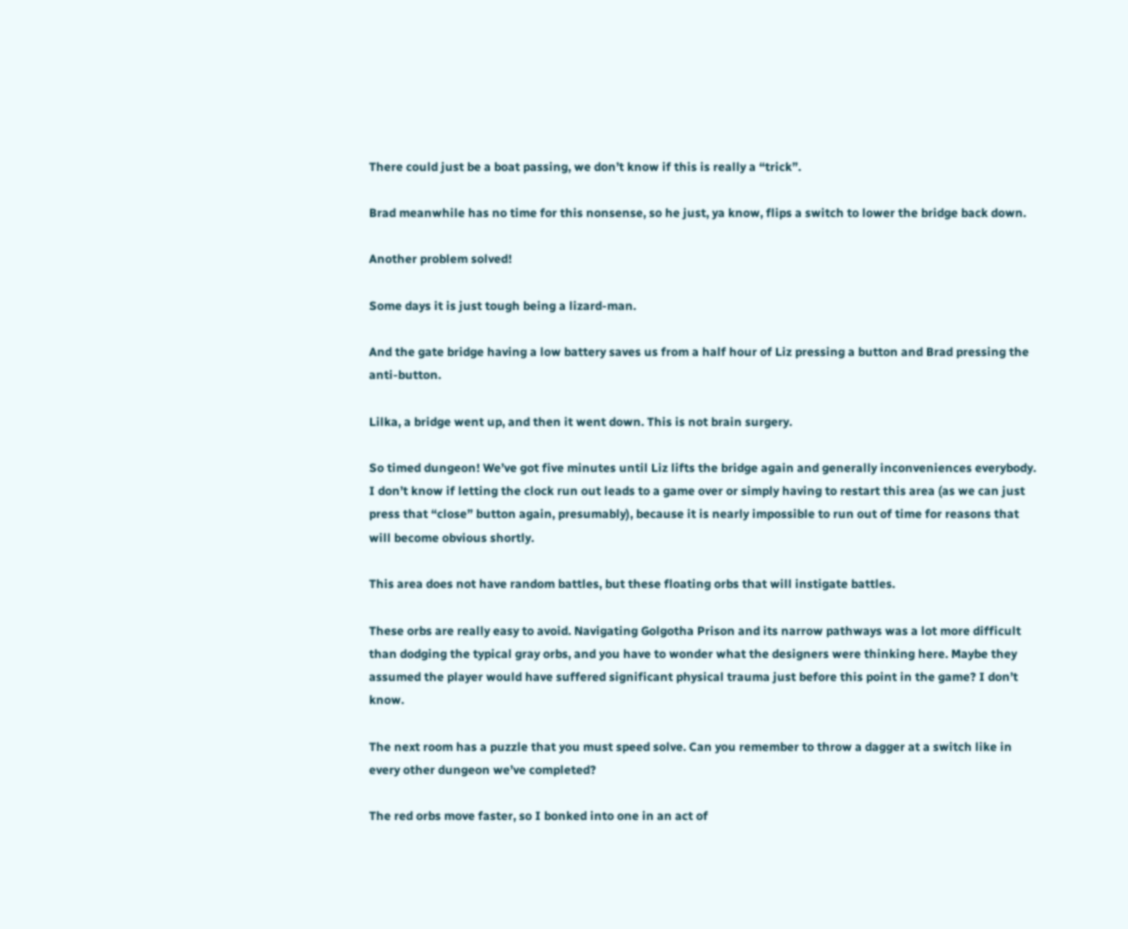There could just be a boat passing, we don’t know if this is really a “trick”.

Brad meanwhile has no time for this nonsense, so he just, ya know, flips a switch to lower the bridge back down.

Another problem solved!

Some days it is just tough being a lizard-man.

And the gate bridge having a low battery saves us from a half hour of Liz pressing a button and Brad pressing the anti-button.

Lilka, a bridge went up, and then it went down. This is not brain surgery.

So timed dungeon! We’ve got five minutes until Liz lifts the bridge again and generally inconveniences everybody. I don’t know if letting the clock run out leads to a game over or simply having to restart this area (as we can just press that “close” button again, presumably), because it is nearly impossible to run out of time for reasons that will become obvious shortly.

This area does not have random battles, but these floating orbs that will instigate battles.

These orbs are really easy to avoid. Navigating Golgotha Prison and its narrow pathways was a lot more difficult than dodging the typical gray orbs, and you have to wonder what the designers were thinking here. Maybe they assumed the player would have suffered significant physical trauma just before this point in the game? I don’t know.

The next room has a puzzle that you must speed solve. Can you remember to throw a dagger at a switch like in every other dungeon we’ve completed?

The red orbs move faster, so I bonked into one in an act of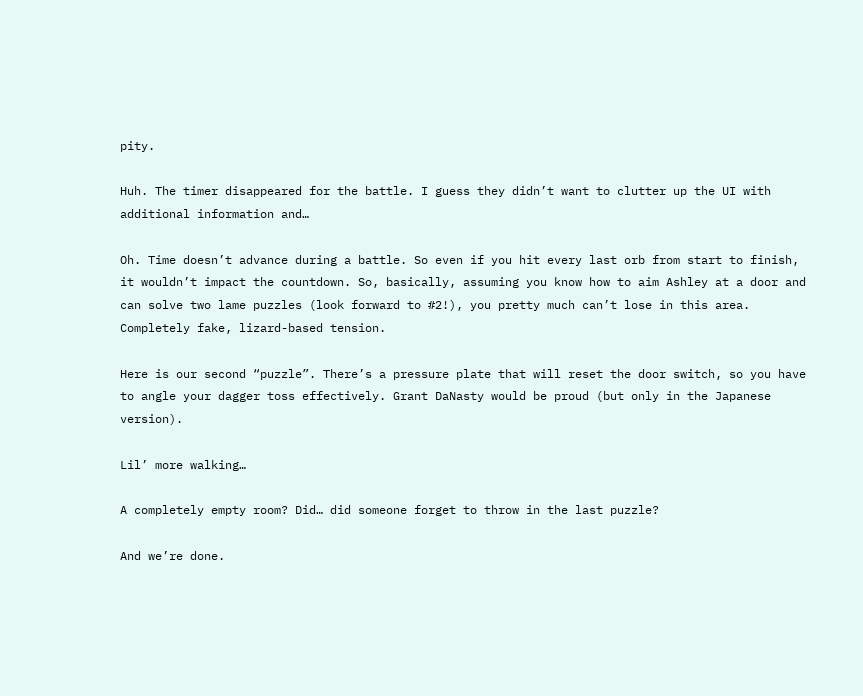pity.

Huh. The timer disappeared for the battle. I guess they didn’t want to clutter up the UI with additional information and…

Oh. Time doesn’t advance during a battle. So even if you hit every last orb from start to finish, it wouldn’t impact the countdown. So, basically, assuming you know how to aim Ashley at a door and can solve two lame puzzles (look forward to #2!), you pretty much can’t lose in this area. Completely fake, lizard-based tension.

Here is our second “puzzle”. There’s a pressure plate that will reset the door switch, so you have to angle your dagger toss effectively. Grant DaNasty would be proud (but only in the Japanese version).

Lil’ more walking…

A completely empty room? Did… did someone forget to throw in the last puzzle?

And we’re done.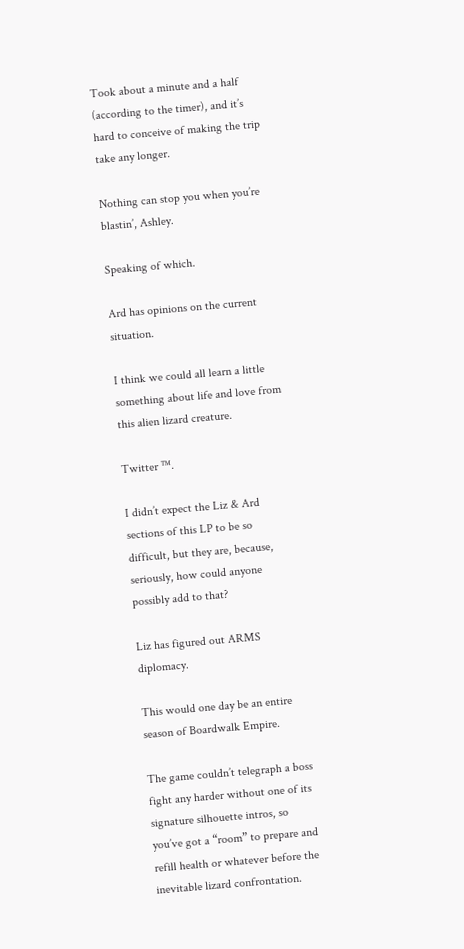Took about a minute and a half (according to the timer), and it’s hard to conceive of making the trip take any longer.

Nothing can stop you when you’re blastin’, Ashley.

Speaking of which.

Ard has opinions on the current situation.

I think we could all learn a little something about life and love from this alien lizard creature.

Twitter ™.

I didn’t expect the Liz & Ard sections of this LP to be so difficult, but they are, because, seriously, how could anyone possibly add to that?

Liz has figured out ARMS diplomacy.

This would one day be an entire season of Boardwalk Empire.

The game couldn’t telegraph a boss fight any harder without one of its signature silhouette intros, so you’ve got a “room” to prepare and refill health or whatever before the inevitable lizard confrontation.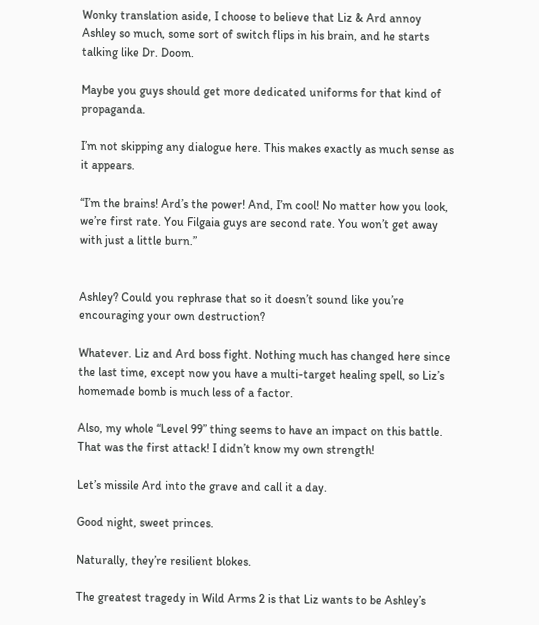Wonky translation aside, I choose to believe that Liz & Ard annoy Ashley so much, some sort of switch flips in his brain, and he starts talking like Dr. Doom.

Maybe you guys should get more dedicated uniforms for that kind of propaganda.

I’m not skipping any dialogue here. This makes exactly as much sense as it appears.

“I’m the brains! Ard’s the power! And, I’m cool! No matter how you look, we’re first rate. You Filgaia guys are second rate. You won’t get away with just a little burn.”


Ashley? Could you rephrase that so it doesn’t sound like you’re encouraging your own destruction?

Whatever. Liz and Ard boss fight. Nothing much has changed here since the last time, except now you have a multi-target healing spell, so Liz’s homemade bomb is much less of a factor.

Also, my whole “Level 99” thing seems to have an impact on this battle. That was the first attack! I didn’t know my own strength!

Let’s missile Ard into the grave and call it a day.

Good night, sweet princes.

Naturally, they’re resilient blokes.

The greatest tragedy in Wild Arms 2 is that Liz wants to be Ashley’s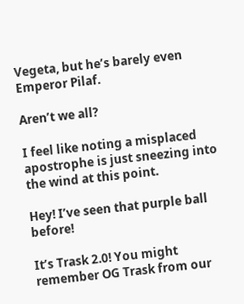Vegeta, but he’s barely even Emperor Pilaf.

Aren’t we all?

I feel like noting a misplaced apostrophe is just sneezing into the wind at this point.

Hey! I’ve seen that purple ball before!

It’s Trask 2.0! You might remember OG Trask from our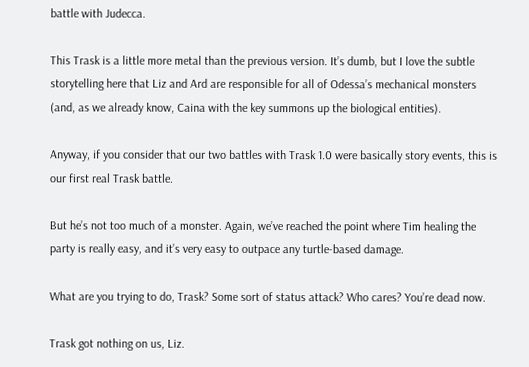battle with Judecca.

This Trask is a little more metal than the previous version. It’s dumb, but I love the subtle storytelling here that Liz and Ard are responsible for all of Odessa’s mechanical monsters (and, as we already know, Caina with the key summons up the biological entities).

Anyway, if you consider that our two battles with Trask 1.0 were basically story events, this is our first real Trask battle.

But he’s not too much of a monster. Again, we’ve reached the point where Tim healing the party is really easy, and it’s very easy to outpace any turtle-based damage.

What are you trying to do, Trask? Some sort of status attack? Who cares? You’re dead now.

Trask got nothing on us, Liz.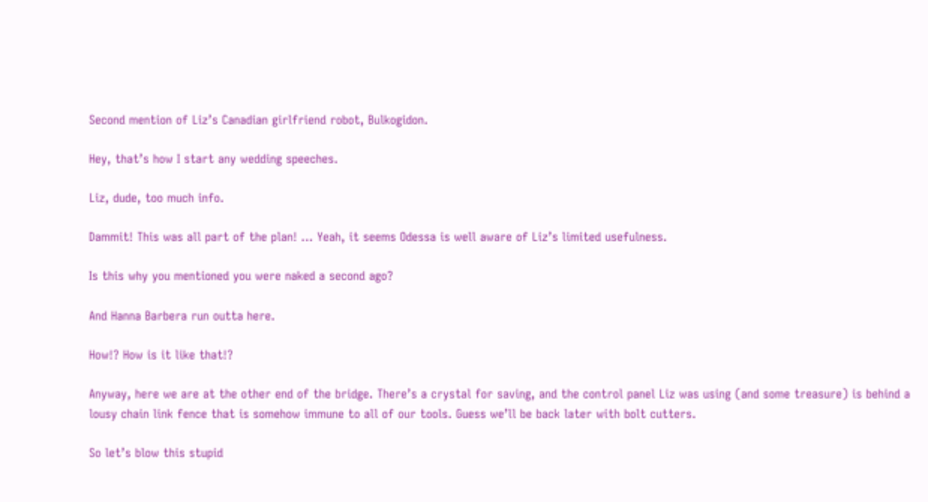Second mention of Liz’s Canadian girlfriend robot, Bulkogidon.

Hey, that’s how I start any wedding speeches.

Liz, dude, too much info.

Dammit! This was all part of the plan! … Yeah, it seems Odessa is well aware of Liz’s limited usefulness.

Is this why you mentioned you were naked a second ago?

And Hanna Barbera run outta here.

How!? How is it like that!?

Anyway, here we are at the other end of the bridge. There’s a crystal for saving, and the control panel Liz was using (and some treasure) is behind a lousy chain link fence that is somehow immune to all of our tools. Guess we’ll be back later with bolt cutters.

So let’s blow this stupid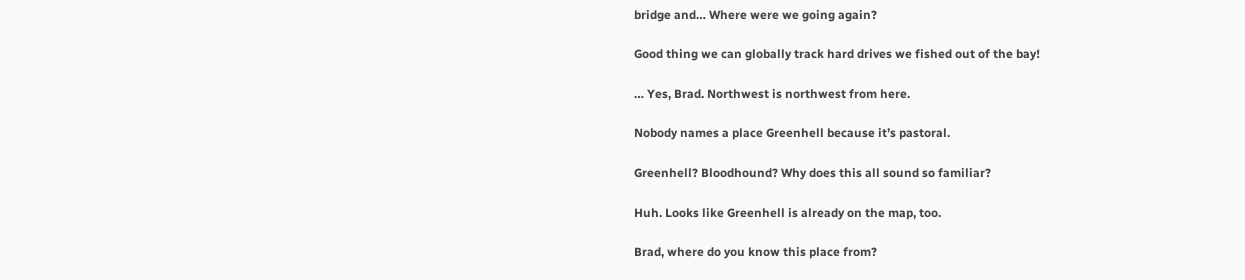bridge and… Where were we going again?

Good thing we can globally track hard drives we fished out of the bay!

… Yes, Brad. Northwest is northwest from here.

Nobody names a place Greenhell because it’s pastoral.

Greenhell? Bloodhound? Why does this all sound so familiar?

Huh. Looks like Greenhell is already on the map, too.

Brad, where do you know this place from?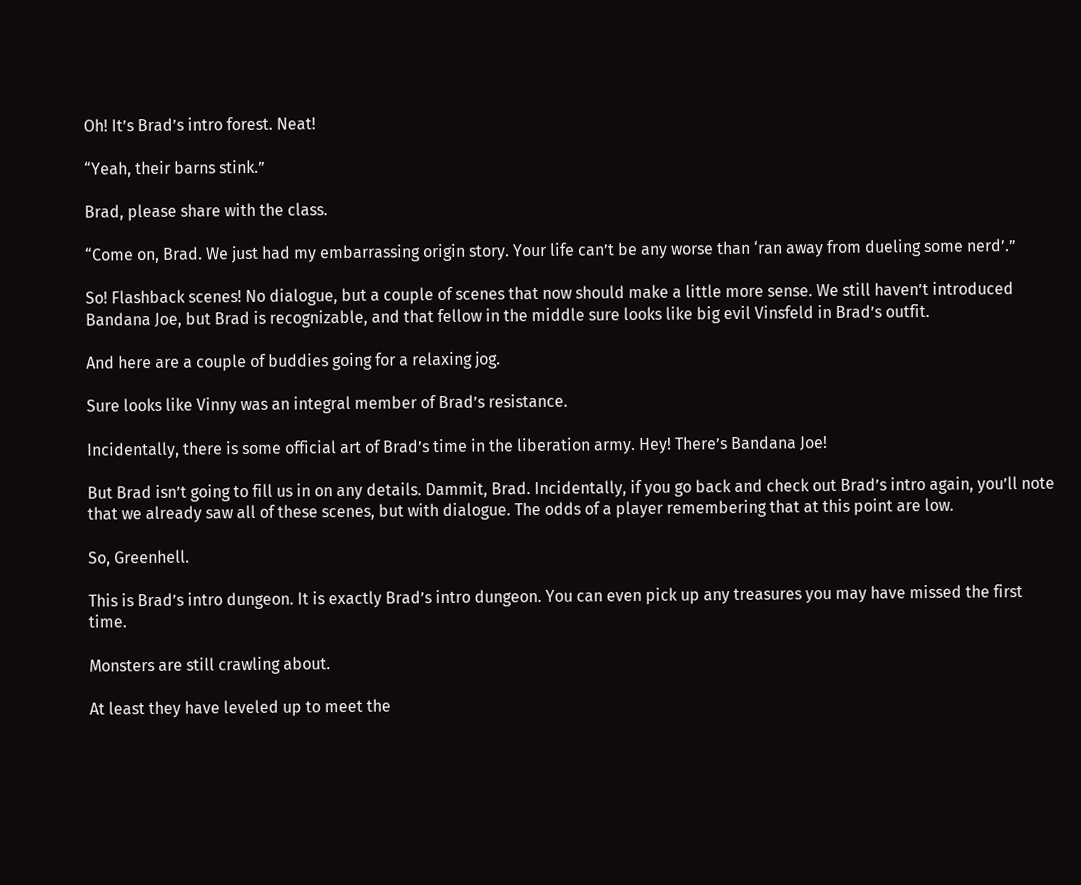Oh! It’s Brad’s intro forest. Neat!

“Yeah, their barns stink.”

Brad, please share with the class.

“Come on, Brad. We just had my embarrassing origin story. Your life can’t be any worse than ‘ran away from dueling some nerd’.”

So! Flashback scenes! No dialogue, but a couple of scenes that now should make a little more sense. We still haven’t introduced Bandana Joe, but Brad is recognizable, and that fellow in the middle sure looks like big evil Vinsfeld in Brad’s outfit.

And here are a couple of buddies going for a relaxing jog.

Sure looks like Vinny was an integral member of Brad’s resistance.

Incidentally, there is some official art of Brad’s time in the liberation army. Hey! There’s Bandana Joe!

But Brad isn’t going to fill us in on any details. Dammit, Brad. Incidentally, if you go back and check out Brad’s intro again, you’ll note that we already saw all of these scenes, but with dialogue. The odds of a player remembering that at this point are low.

So, Greenhell.

This is Brad’s intro dungeon. It is exactly Brad’s intro dungeon. You can even pick up any treasures you may have missed the first time.

Monsters are still crawling about.

At least they have leveled up to meet the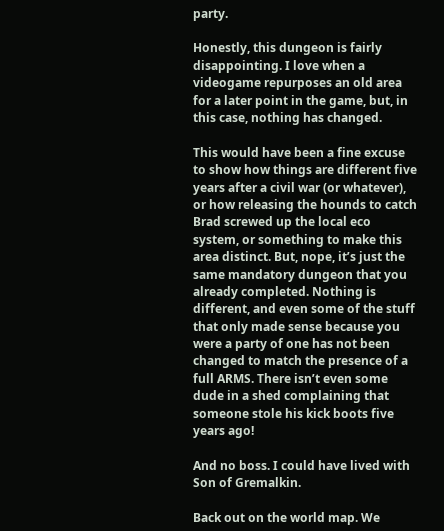party.

Honestly, this dungeon is fairly disappointing. I love when a videogame repurposes an old area for a later point in the game, but, in this case, nothing has changed.

This would have been a fine excuse to show how things are different five years after a civil war (or whatever), or how releasing the hounds to catch Brad screwed up the local eco system, or something to make this area distinct. But, nope, it’s just the same mandatory dungeon that you already completed. Nothing is different, and even some of the stuff that only made sense because you were a party of one has not been changed to match the presence of a full ARMS. There isn’t even some dude in a shed complaining that someone stole his kick boots five years ago!

And no boss. I could have lived with Son of Gremalkin.

Back out on the world map. We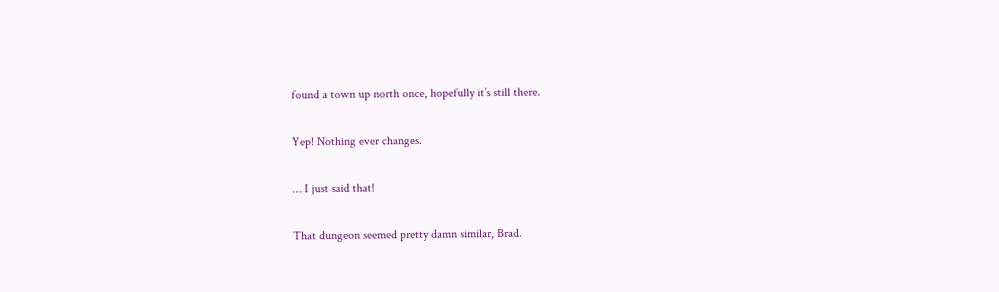found a town up north once, hopefully it’s still there.

Yep! Nothing ever changes.

… I just said that!

That dungeon seemed pretty damn similar, Brad.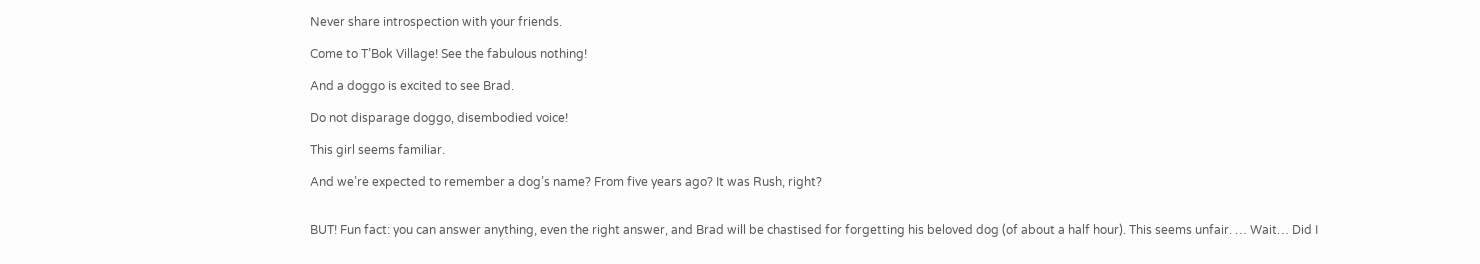Never share introspection with your friends.

Come to T’Bok Village! See the fabulous nothing!

And a doggo is excited to see Brad.

Do not disparage doggo, disembodied voice!

This girl seems familiar.

And we’re expected to remember a dog’s name? From five years ago? It was Rush, right?


BUT! Fun fact: you can answer anything, even the right answer, and Brad will be chastised for forgetting his beloved dog (of about a half hour). This seems unfair. … Wait… Did I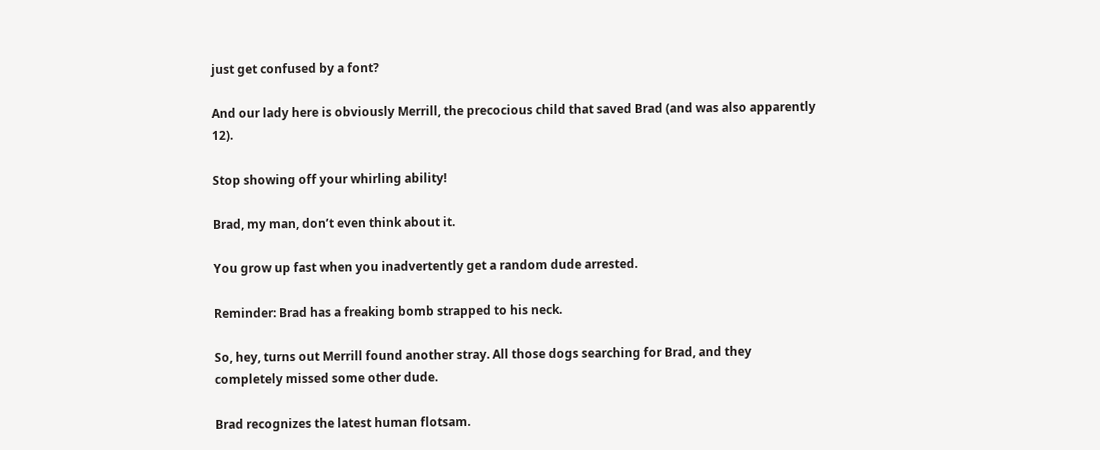just get confused by a font?

And our lady here is obviously Merrill, the precocious child that saved Brad (and was also apparently 12).

Stop showing off your whirling ability!

Brad, my man, don’t even think about it.

You grow up fast when you inadvertently get a random dude arrested.

Reminder: Brad has a freaking bomb strapped to his neck.

So, hey, turns out Merrill found another stray. All those dogs searching for Brad, and they completely missed some other dude.

Brad recognizes the latest human flotsam.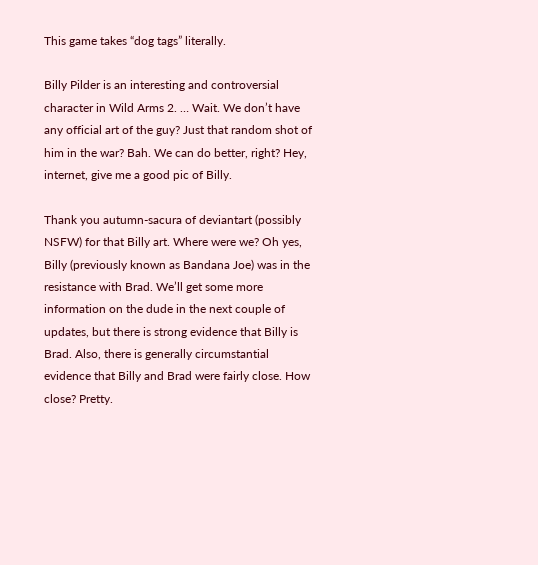This game takes “dog tags” literally.

Billy Pilder is an interesting and controversial character in Wild Arms 2. … Wait. We don’t have any official art of the guy? Just that random shot of him in the war? Bah. We can do better, right? Hey, internet, give me a good pic of Billy.

Thank you autumn-sacura of deviantart (possibly NSFW) for that Billy art. Where were we? Oh yes, Billy (previously known as Bandana Joe) was in the resistance with Brad. We’ll get some more information on the dude in the next couple of updates, but there is strong evidence that Billy is Brad. Also, there is generally circumstantial evidence that Billy and Brad were fairly close. How close? Pretty.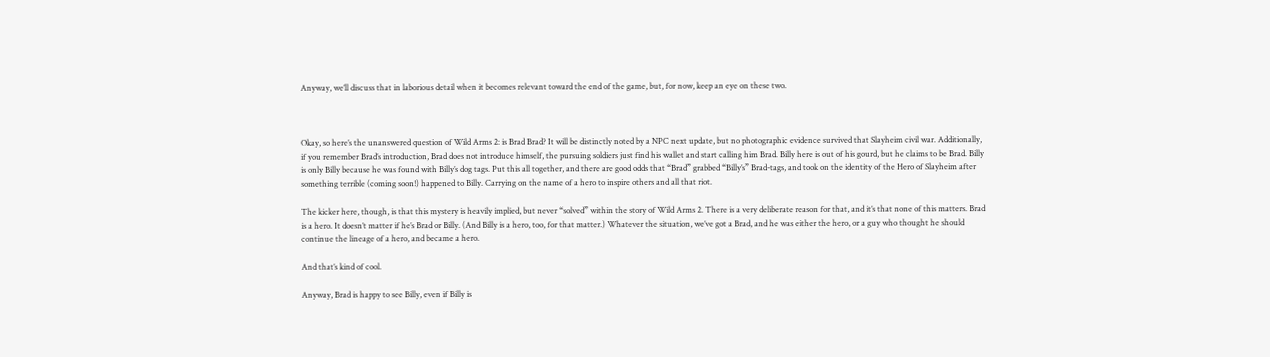Anyway, we’ll discuss that in laborious detail when it becomes relevant toward the end of the game, but, for now, keep an eye on these two.



Okay, so here’s the unanswered question of Wild Arms 2: is Brad Brad? It will be distinctly noted by a NPC next update, but no photographic evidence survived that Slayheim civil war. Additionally, if you remember Brad’s introduction, Brad does not introduce himself, the pursuing soldiers just find his wallet and start calling him Brad. Billy here is out of his gourd, but he claims to be Brad. Billy is only Billy because he was found with Billy’s dog tags. Put this all together, and there are good odds that “Brad” grabbed “Billy’s” Brad-tags, and took on the identity of the Hero of Slayheim after something terrible (coming soon!) happened to Billy. Carrying on the name of a hero to inspire others and all that riot.

The kicker here, though, is that this mystery is heavily implied, but never “solved” within the story of Wild Arms 2. There is a very deliberate reason for that, and it’s that none of this matters. Brad is a hero. It doesn’t matter if he’s Brad or Billy. (And Billy is a hero, too, for that matter.) Whatever the situation, we’ve got a Brad, and he was either the hero, or a guy who thought he should continue the lineage of a hero, and became a hero.

And that’s kind of cool.

Anyway, Brad is happy to see Billy, even if Billy is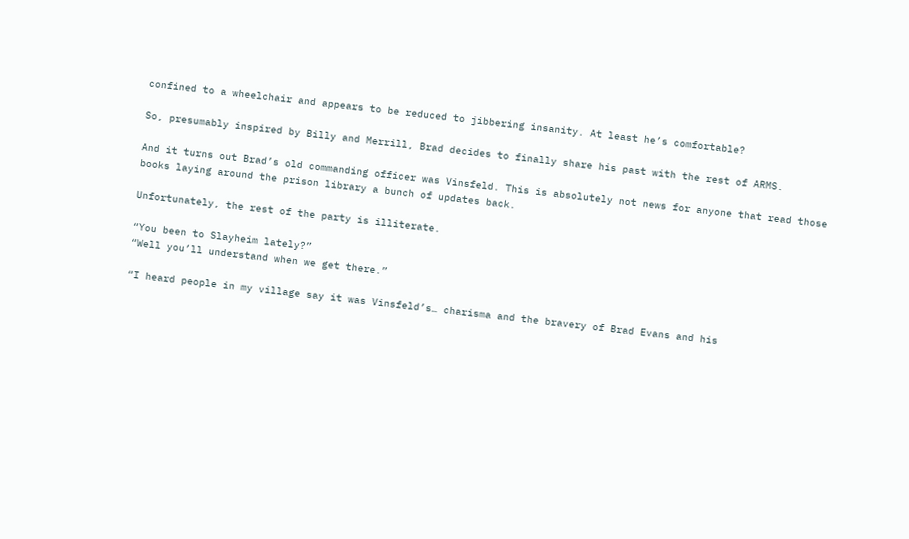confined to a wheelchair and appears to be reduced to jibbering insanity. At least he’s comfortable?

So, presumably inspired by Billy and Merrill, Brad decides to finally share his past with the rest of ARMS.

And it turns out Brad’s old commanding officer was Vinsfeld. This is absolutely not news for anyone that read those books laying around the prison library a bunch of updates back.

Unfortunately, the rest of the party is illiterate.

“You been to Slayheim lately?”
“Well you’ll understand when we get there.”

“I heard people in my village say it was Vinsfeld’s… charisma and the bravery of Brad Evans and his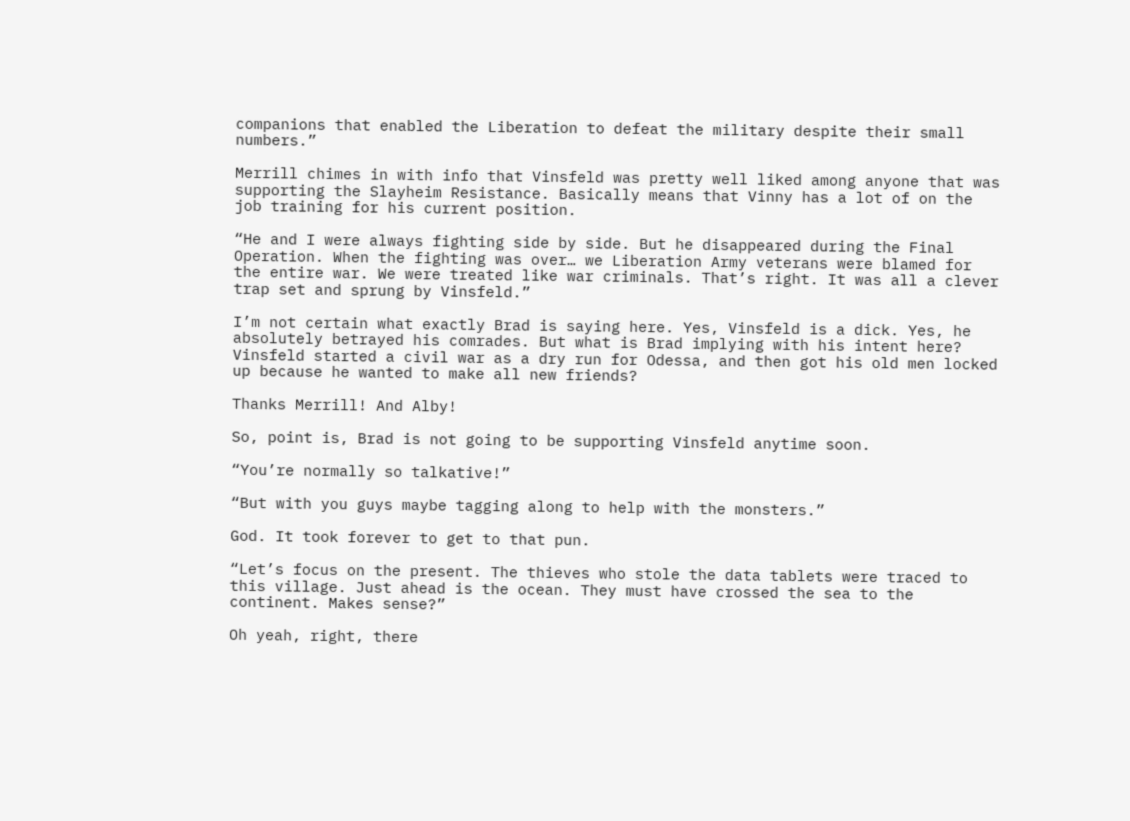companions that enabled the Liberation to defeat the military despite their small numbers.”

Merrill chimes in with info that Vinsfeld was pretty well liked among anyone that was supporting the Slayheim Resistance. Basically means that Vinny has a lot of on the job training for his current position.

“He and I were always fighting side by side. But he disappeared during the Final Operation. When the fighting was over… we Liberation Army veterans were blamed for the entire war. We were treated like war criminals. That’s right. It was all a clever trap set and sprung by Vinsfeld.”

I’m not certain what exactly Brad is saying here. Yes, Vinsfeld is a dick. Yes, he absolutely betrayed his comrades. But what is Brad implying with his intent here? Vinsfeld started a civil war as a dry run for Odessa, and then got his old men locked up because he wanted to make all new friends?

Thanks Merrill! And Alby!

So, point is, Brad is not going to be supporting Vinsfeld anytime soon.

“You’re normally so talkative!”

“But with you guys maybe tagging along to help with the monsters.”

God. It took forever to get to that pun.

“Let’s focus on the present. The thieves who stole the data tablets were traced to this village. Just ahead is the ocean. They must have crossed the sea to the continent. Makes sense?”

Oh yeah, right, there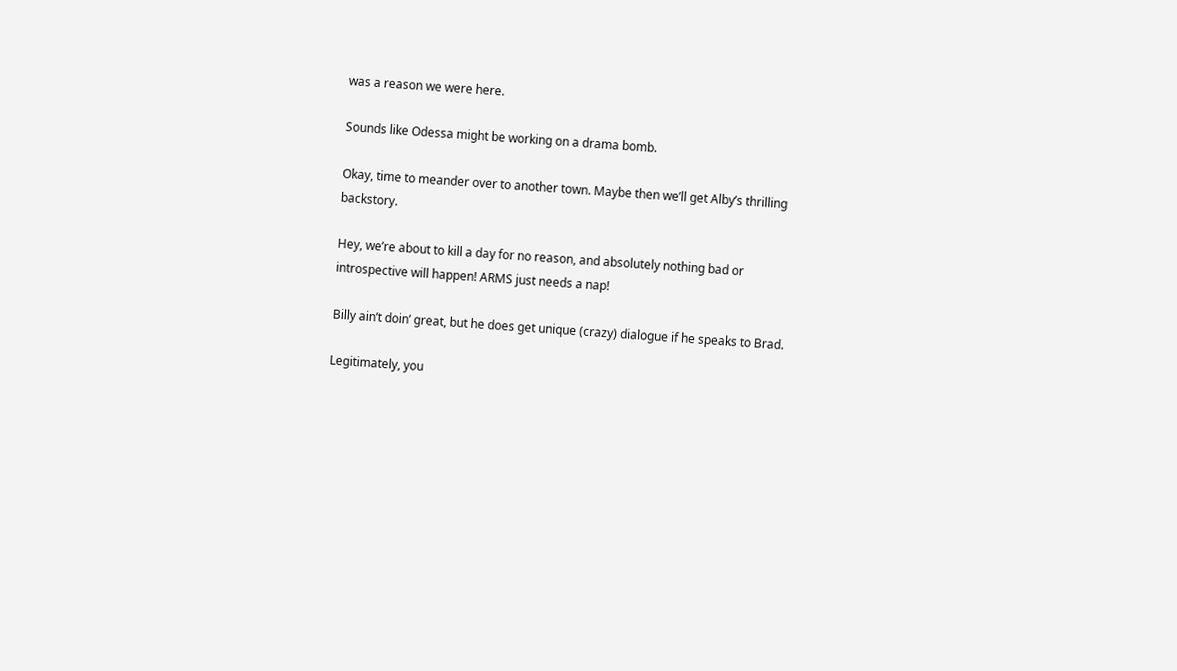was a reason we were here.

Sounds like Odessa might be working on a drama bomb.

Okay, time to meander over to another town. Maybe then we’ll get Alby’s thrilling backstory.

Hey, we’re about to kill a day for no reason, and absolutely nothing bad or introspective will happen! ARMS just needs a nap!

Billy ain’t doin’ great, but he does get unique (crazy) dialogue if he speaks to Brad.

Legitimately, you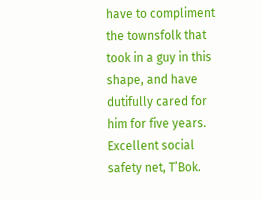have to compliment the townsfolk that took in a guy in this shape, and have dutifully cared for him for five years. Excellent social safety net, T’Bok.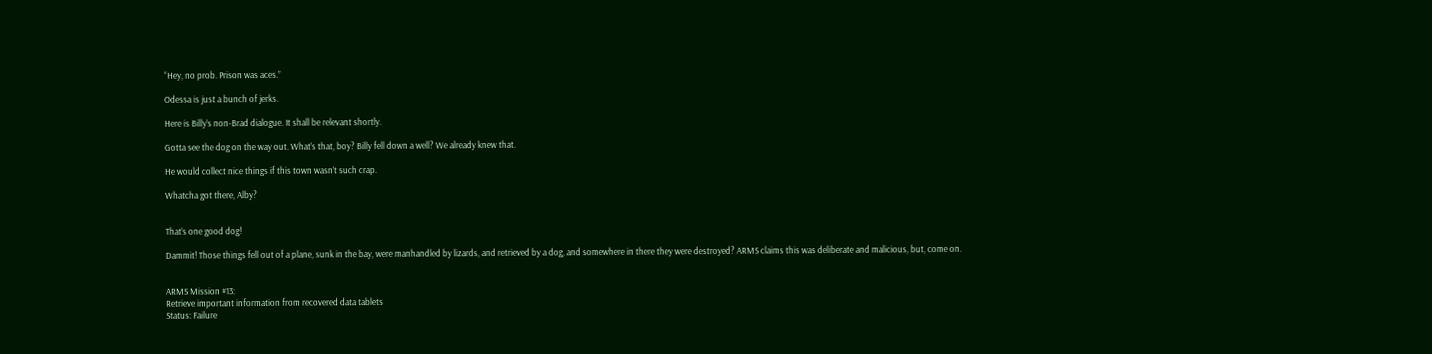“Hey, no prob. Prison was aces.”

Odessa is just a bunch of jerks.

Here is Billy’s non-Brad dialogue. It shall be relevant shortly.

Gotta see the dog on the way out. What’s that, boy? Billy fell down a well? We already knew that.

He would collect nice things if this town wasn’t such crap.

Whatcha got there, Alby?


That’s one good dog!

Dammit! Those things fell out of a plane, sunk in the bay, were manhandled by lizards, and retrieved by a dog, and somewhere in there they were destroyed? ARMS claims this was deliberate and malicious, but, come on.


ARMS Mission #13:
Retrieve important information from recovered data tablets
Status: Failure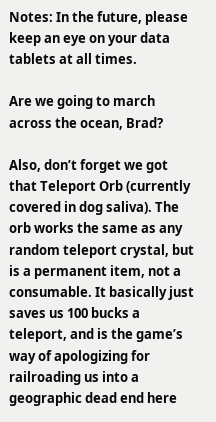Notes: In the future, please keep an eye on your data tablets at all times.

Are we going to march across the ocean, Brad?

Also, don’t forget we got that Teleport Orb (currently covered in dog saliva). The orb works the same as any random teleport crystal, but is a permanent item, not a consumable. It basically just saves us 100 bucks a teleport, and is the game’s way of apologizing for railroading us into a geographic dead end here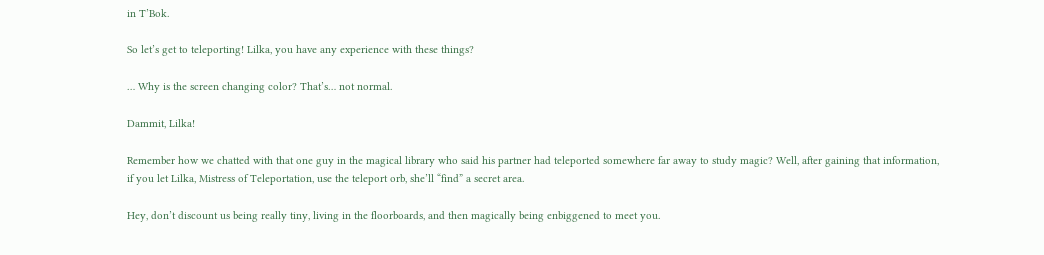in T’Bok.

So let’s get to teleporting! Lilka, you have any experience with these things?

… Why is the screen changing color? That’s… not normal.

Dammit, Lilka!

Remember how we chatted with that one guy in the magical library who said his partner had teleported somewhere far away to study magic? Well, after gaining that information, if you let Lilka, Mistress of Teleportation, use the teleport orb, she’ll “find” a secret area.

Hey, don’t discount us being really tiny, living in the floorboards, and then magically being enbiggened to meet you.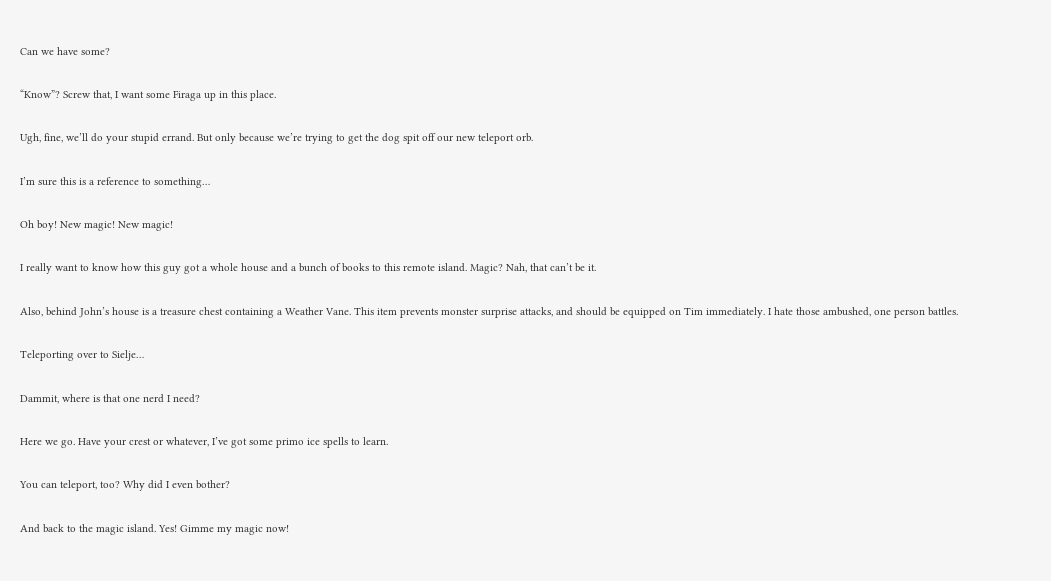Can we have some?

“Know”? Screw that, I want some Firaga up in this place.

Ugh, fine, we’ll do your stupid errand. But only because we’re trying to get the dog spit off our new teleport orb.

I’m sure this is a reference to something…

Oh boy! New magic! New magic!

I really want to know how this guy got a whole house and a bunch of books to this remote island. Magic? Nah, that can’t be it.

Also, behind John’s house is a treasure chest containing a Weather Vane. This item prevents monster surprise attacks, and should be equipped on Tim immediately. I hate those ambushed, one person battles.

Teleporting over to Sielje…

Dammit, where is that one nerd I need?

Here we go. Have your crest or whatever, I’ve got some primo ice spells to learn.

You can teleport, too? Why did I even bother?

And back to the magic island. Yes! Gimme my magic now!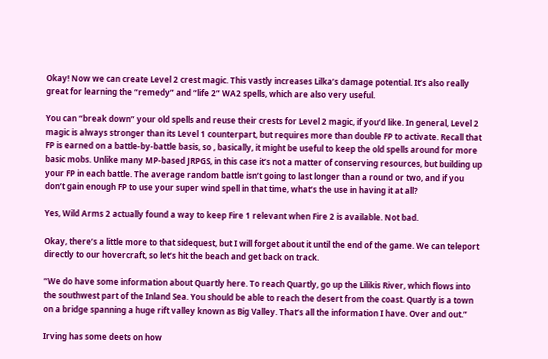Okay! Now we can create Level 2 crest magic. This vastly increases Lilka’s damage potential. It’s also really great for learning the “remedy” and “life 2” WA2 spells, which are also very useful.

You can “break down” your old spells and reuse their crests for Level 2 magic, if you’d like. In general, Level 2 magic is always stronger than its Level 1 counterpart, but requires more than double FP to activate. Recall that FP is earned on a battle-by-battle basis, so , basically, it might be useful to keep the old spells around for more basic mobs. Unlike many MP-based JRPGS, in this case it’s not a matter of conserving resources, but building up your FP in each battle. The average random battle isn’t going to last longer than a round or two, and if you don’t gain enough FP to use your super wind spell in that time, what’s the use in having it at all?

Yes, Wild Arms 2 actually found a way to keep Fire 1 relevant when Fire 2 is available. Not bad.

Okay, there’s a little more to that sidequest, but I will forget about it until the end of the game. We can teleport directly to our hovercraft, so let’s hit the beach and get back on track.

“We do have some information about Quartly here. To reach Quartly, go up the Lilikis River, which flows into the southwest part of the Inland Sea. You should be able to reach the desert from the coast. Quartly is a town on a bridge spanning a huge rift valley known as Big Valley. That’s all the information I have. Over and out.”

Irving has some deets on how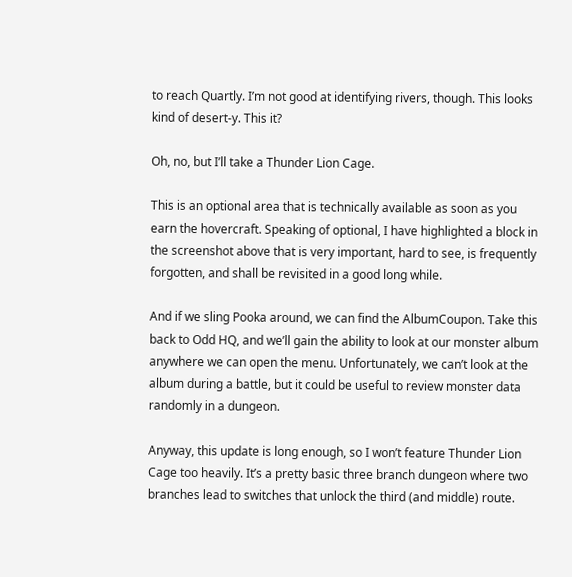to reach Quartly. I’m not good at identifying rivers, though. This looks kind of desert-y. This it?

Oh, no, but I’ll take a Thunder Lion Cage.

This is an optional area that is technically available as soon as you earn the hovercraft. Speaking of optional, I have highlighted a block in the screenshot above that is very important, hard to see, is frequently forgotten, and shall be revisited in a good long while.

And if we sling Pooka around, we can find the AlbumCoupon. Take this back to Odd HQ, and we’ll gain the ability to look at our monster album anywhere we can open the menu. Unfortunately, we can’t look at the album during a battle, but it could be useful to review monster data randomly in a dungeon.

Anyway, this update is long enough, so I won’t feature Thunder Lion Cage too heavily. It’s a pretty basic three branch dungeon where two branches lead to switches that unlock the third (and middle) route.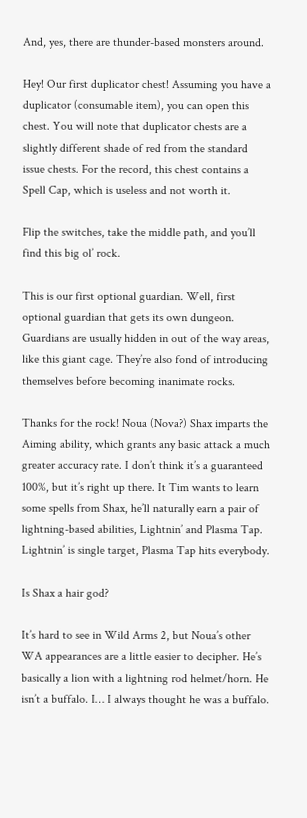And, yes, there are thunder-based monsters around.

Hey! Our first duplicator chest! Assuming you have a duplicator (consumable item), you can open this chest. You will note that duplicator chests are a slightly different shade of red from the standard issue chests. For the record, this chest contains a Spell Cap, which is useless and not worth it.

Flip the switches, take the middle path, and you’ll find this big ol’ rock.

This is our first optional guardian. Well, first optional guardian that gets its own dungeon. Guardians are usually hidden in out of the way areas, like this giant cage. They’re also fond of introducing themselves before becoming inanimate rocks.

Thanks for the rock! Noua (Nova?) Shax imparts the Aiming ability, which grants any basic attack a much greater accuracy rate. I don’t think it’s a guaranteed 100%, but it’s right up there. It Tim wants to learn some spells from Shax, he’ll naturally earn a pair of lightning-based abilities, Lightnin’ and Plasma Tap. Lightnin’ is single target, Plasma Tap hits everybody.

Is Shax a hair god?

It’s hard to see in Wild Arms 2, but Noua’s other WA appearances are a little easier to decipher. He’s basically a lion with a lightning rod helmet/horn. He isn’t a buffalo. I… I always thought he was a buffalo.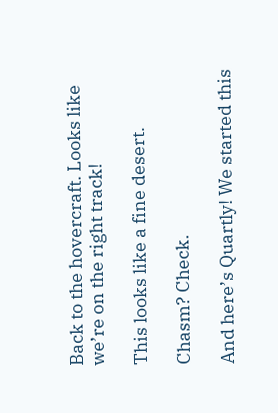Back to the hovercraft. Looks like we’re on the right track!

This looks like a fine desert.

Chasm? Check.

And here’s Quartly! We started this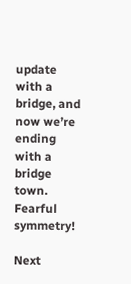update with a bridge, and now we’re ending with a bridge town. Fearful symmetry!

Next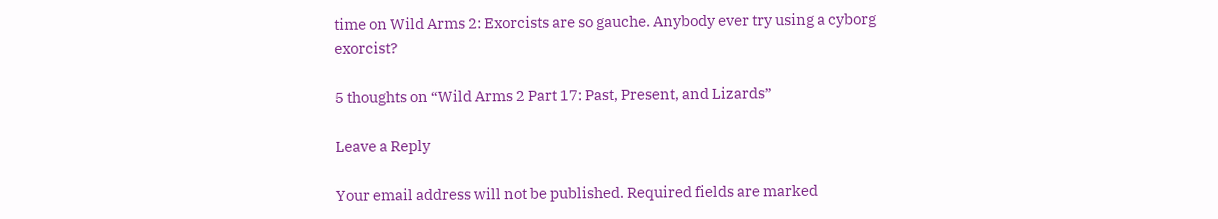time on Wild Arms 2: Exorcists are so gauche. Anybody ever try using a cyborg exorcist?

5 thoughts on “Wild Arms 2 Part 17: Past, Present, and Lizards”

Leave a Reply

Your email address will not be published. Required fields are marked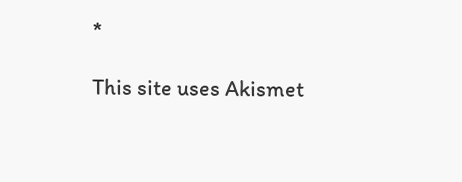*

This site uses Akismet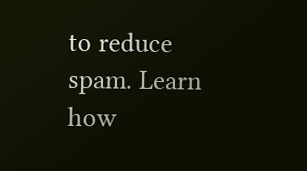to reduce spam. Learn how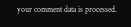your comment data is processed.